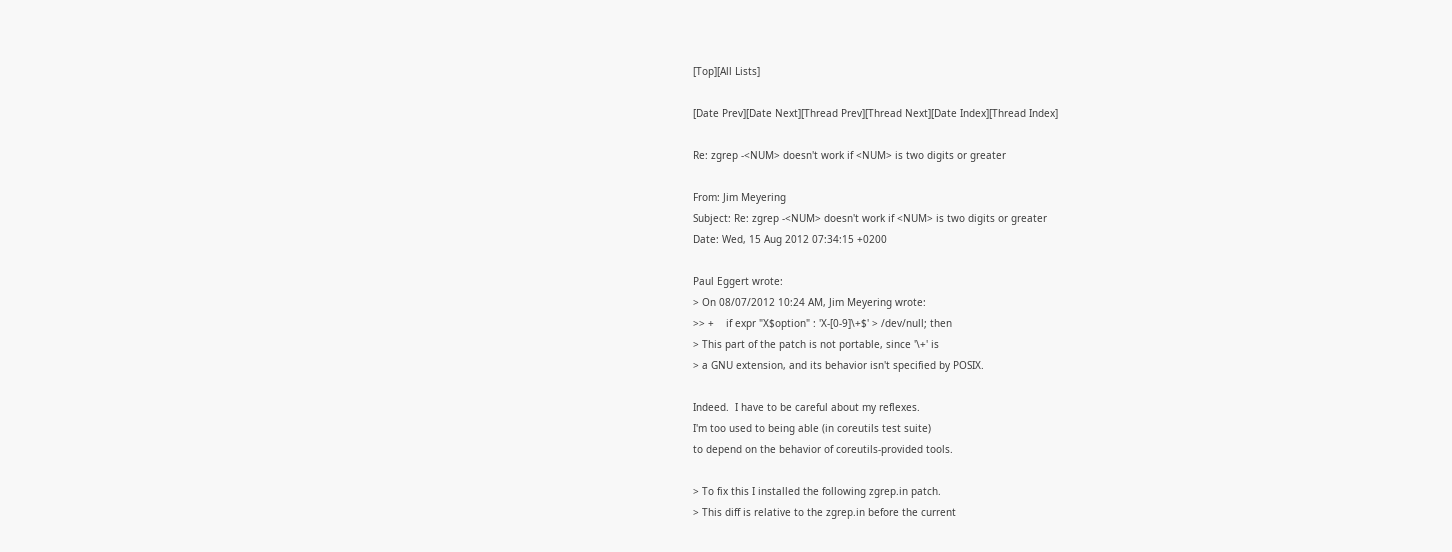[Top][All Lists]

[Date Prev][Date Next][Thread Prev][Thread Next][Date Index][Thread Index]

Re: zgrep -<NUM> doesn't work if <NUM> is two digits or greater

From: Jim Meyering
Subject: Re: zgrep -<NUM> doesn't work if <NUM> is two digits or greater
Date: Wed, 15 Aug 2012 07:34:15 +0200

Paul Eggert wrote:
> On 08/07/2012 10:24 AM, Jim Meyering wrote:
>> +    if expr "X$option" : 'X-[0-9]\+$' > /dev/null; then
> This part of the patch is not portable, since '\+' is
> a GNU extension, and its behavior isn't specified by POSIX.

Indeed.  I have to be careful about my reflexes.
I'm too used to being able (in coreutils test suite)
to depend on the behavior of coreutils-provided tools.

> To fix this I installed the following zgrep.in patch.
> This diff is relative to the zgrep.in before the current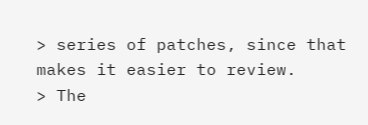> series of patches, since that makes it easier to review.
> The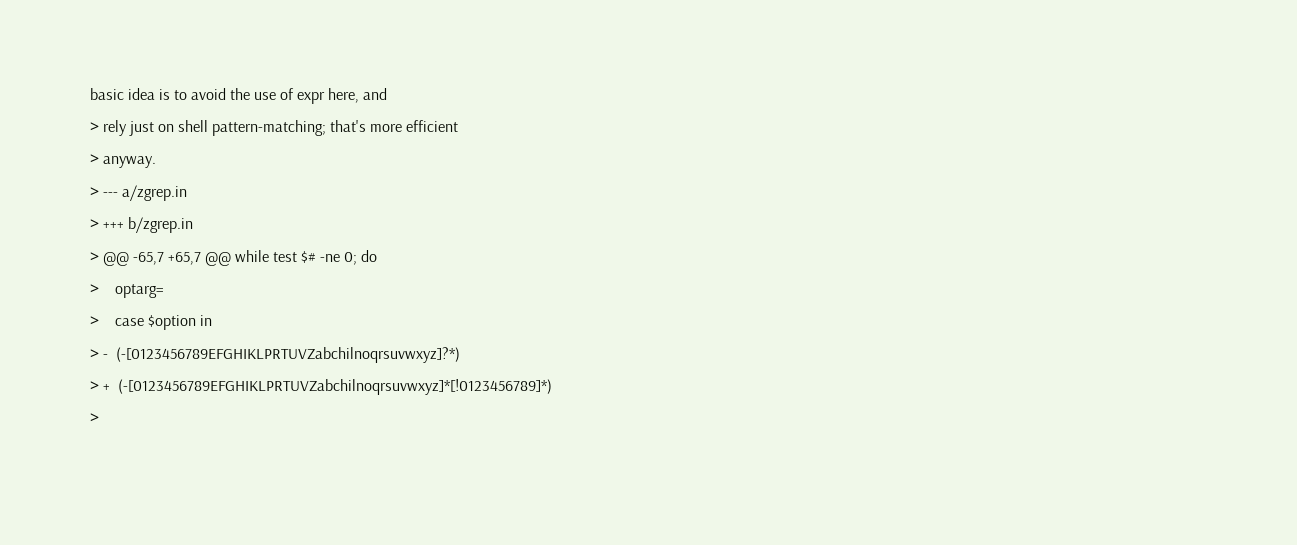basic idea is to avoid the use of expr here, and
> rely just on shell pattern-matching; that's more efficient
> anyway.
> --- a/zgrep.in
> +++ b/zgrep.in
> @@ -65,7 +65,7 @@ while test $# -ne 0; do
>    optarg=
>    case $option in
> -  (-[0123456789EFGHIKLPRTUVZabchilnoqrsuvwxyz]?*)
> +  (-[0123456789EFGHIKLPRTUVZabchilnoqrsuvwxyz]*[!0123456789]*)
>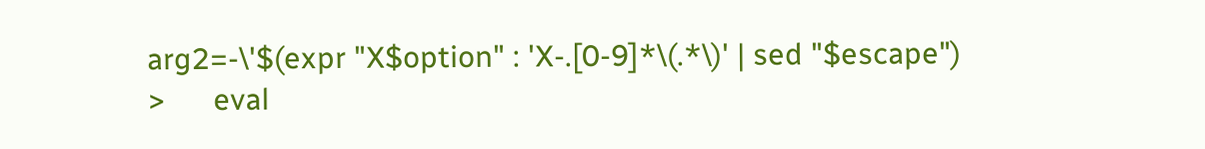arg2=-\'$(expr "X$option" : 'X-.[0-9]*\(.*\)' | sed "$escape")
>      eval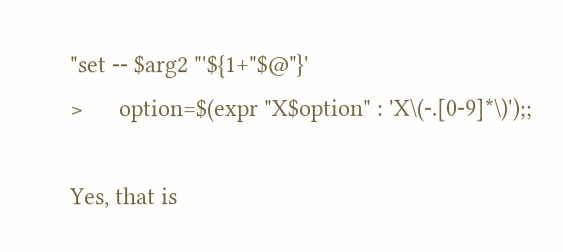"set -- $arg2 "'${1+"$@"}'
>      option=$(expr "X$option" : 'X\(-.[0-9]*\)');;

Yes, that is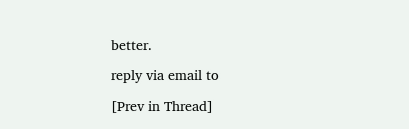better.

reply via email to

[Prev in Thread]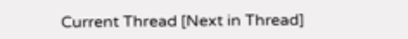Current Thread [Next in Thread]